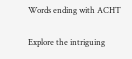Words ending with ACHT

Explore the intriguing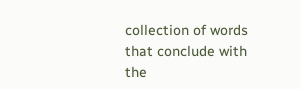collection of words that conclude with the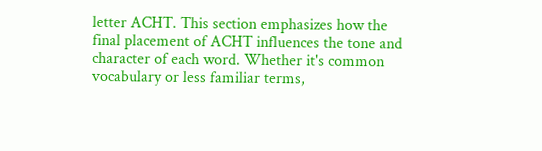letter ACHT. This section emphasizes how the final placement of ACHT influences the tone and character of each word. Whether it's common vocabulary or less familiar terms,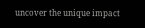uncover the unique impact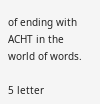of ending with ACHT in the world of words.

5 letter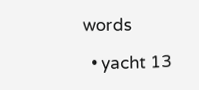words

  • yacht 13